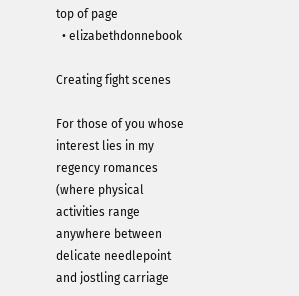top of page
  • elizabethdonnebook

Creating fight scenes

For those of you whose interest lies in my regency romances (where physical activities range anywhere between delicate needlepoint and jostling carriage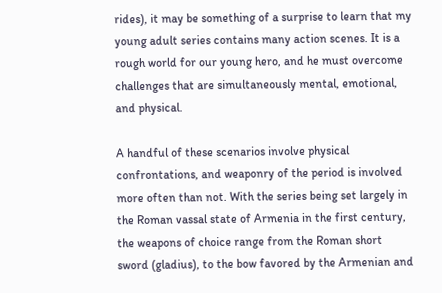rides), it may be something of a surprise to learn that my young adult series contains many action scenes. It is a rough world for our young hero, and he must overcome challenges that are simultaneously mental, emotional, and physical.

A handful of these scenarios involve physical confrontations, and weaponry of the period is involved more often than not. With the series being set largely in the Roman vassal state of Armenia in the first century, the weapons of choice range from the Roman short sword (gladius), to the bow favored by the Armenian and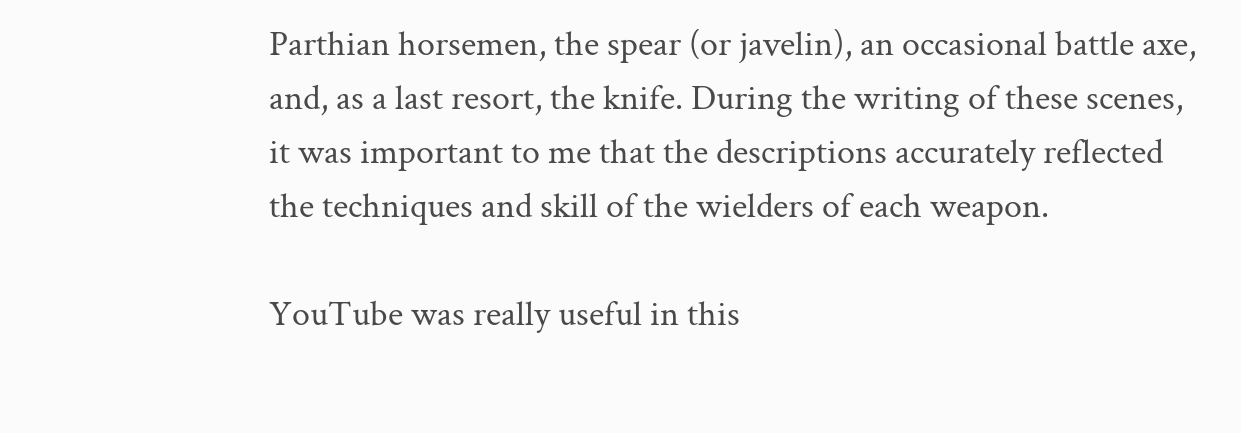Parthian horsemen, the spear (or javelin), an occasional battle axe, and, as a last resort, the knife. During the writing of these scenes, it was important to me that the descriptions accurately reflected the techniques and skill of the wielders of each weapon.

YouTube was really useful in this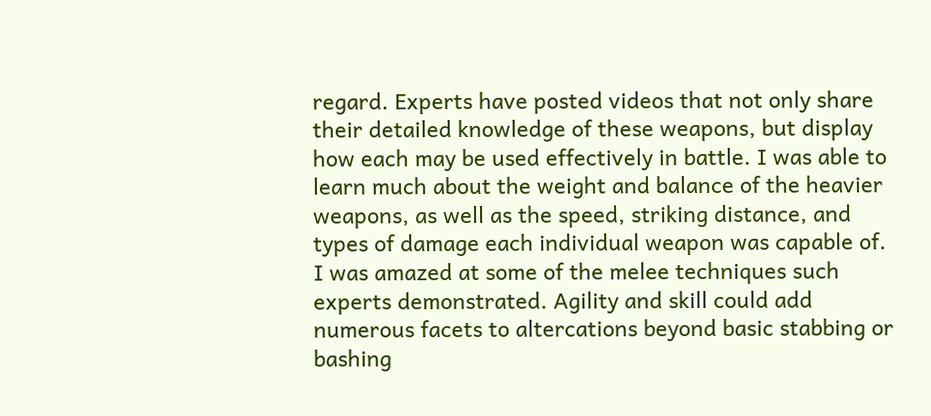regard. Experts have posted videos that not only share their detailed knowledge of these weapons, but display how each may be used effectively in battle. I was able to learn much about the weight and balance of the heavier weapons, as well as the speed, striking distance, and types of damage each individual weapon was capable of. I was amazed at some of the melee techniques such experts demonstrated. Agility and skill could add numerous facets to altercations beyond basic stabbing or bashing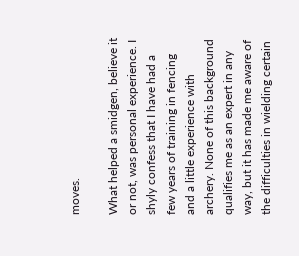moves.

What helped a smidgen, believe it or not, was personal experience. I shyly confess that I have had a few years of training in fencing and a little experience with archery. None of this background qualifies me as an expert in any way, but it has made me aware of the difficulties in wielding certain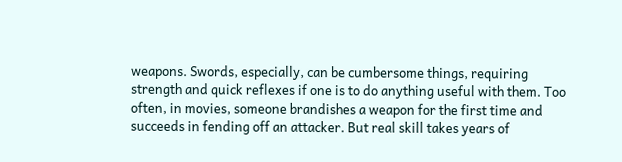weapons. Swords, especially, can be cumbersome things, requiring strength and quick reflexes if one is to do anything useful with them. Too often, in movies, someone brandishes a weapon for the first time and succeeds in fending off an attacker. But real skill takes years of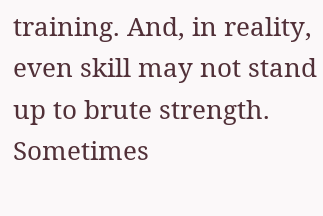training. And, in reality, even skill may not stand up to brute strength. Sometimes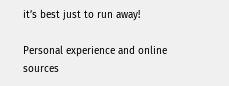it’s best just to run away!

Personal experience and online sources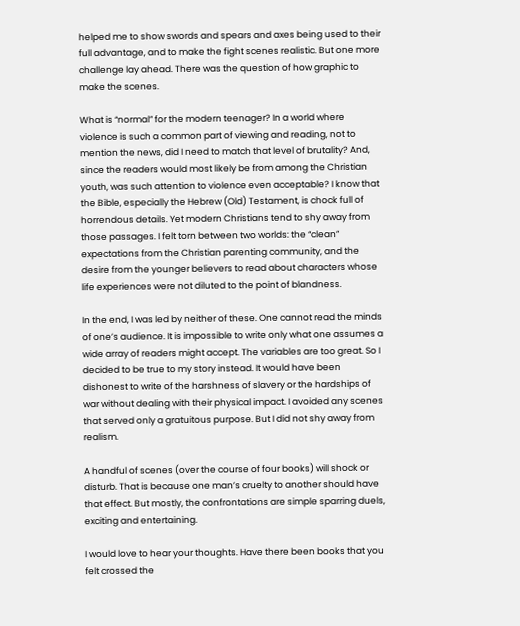helped me to show swords and spears and axes being used to their full advantage, and to make the fight scenes realistic. But one more challenge lay ahead. There was the question of how graphic to make the scenes.

What is “normal” for the modern teenager? In a world where violence is such a common part of viewing and reading, not to mention the news, did I need to match that level of brutality? And, since the readers would most likely be from among the Christian youth, was such attention to violence even acceptable? I know that the Bible, especially the Hebrew (Old) Testament, is chock full of horrendous details. Yet modern Christians tend to shy away from those passages. I felt torn between two worlds: the “clean” expectations from the Christian parenting community, and the desire from the younger believers to read about characters whose life experiences were not diluted to the point of blandness.

In the end, I was led by neither of these. One cannot read the minds of one’s audience. It is impossible to write only what one assumes a wide array of readers might accept. The variables are too great. So I decided to be true to my story instead. It would have been dishonest to write of the harshness of slavery or the hardships of war without dealing with their physical impact. I avoided any scenes that served only a gratuitous purpose. But I did not shy away from realism.

A handful of scenes (over the course of four books) will shock or disturb. That is because one man’s cruelty to another should have that effect. But mostly, the confrontations are simple sparring duels, exciting and entertaining.

I would love to hear your thoughts. Have there been books that you felt crossed the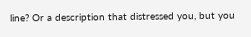line? Or a description that distressed you, but you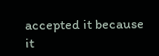accepted it because it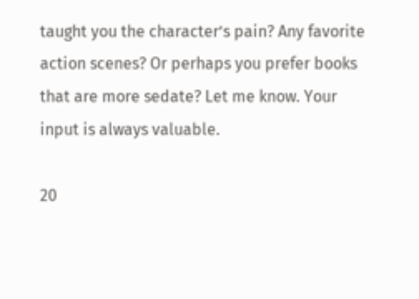taught you the character’s pain? Any favorite action scenes? Or perhaps you prefer books that are more sedate? Let me know. Your input is always valuable.

20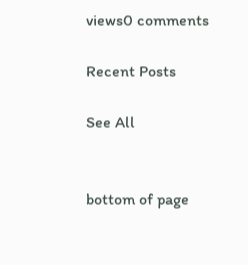views0 comments

Recent Posts

See All


bottom of page